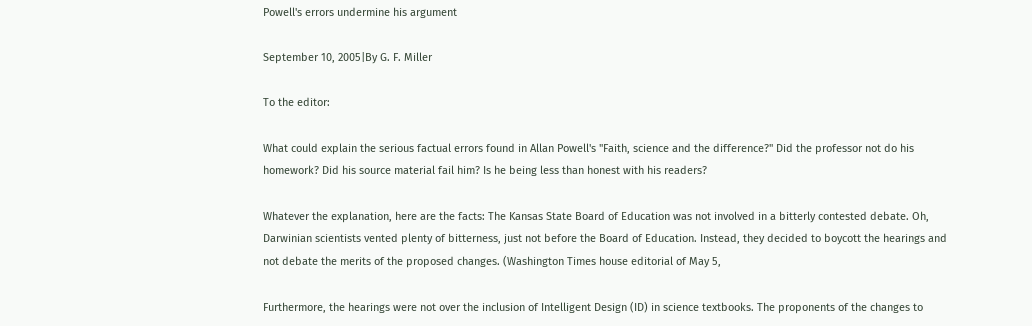Powell's errors undermine his argument

September 10, 2005|By G. F. Miller

To the editor:

What could explain the serious factual errors found in Allan Powell's "Faith, science and the difference?" Did the professor not do his homework? Did his source material fail him? Is he being less than honest with his readers?

Whatever the explanation, here are the facts: The Kansas State Board of Education was not involved in a bitterly contested debate. Oh, Darwinian scientists vented plenty of bitterness, just not before the Board of Education. Instead, they decided to boycott the hearings and not debate the merits of the proposed changes. (Washington Times house editorial of May 5,

Furthermore, the hearings were not over the inclusion of Intelligent Design (ID) in science textbooks. The proponents of the changes to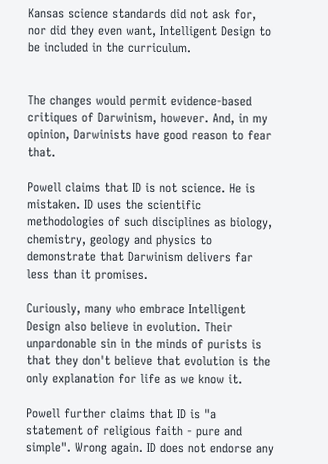Kansas science standards did not ask for, nor did they even want, Intelligent Design to be included in the curriculum.


The changes would permit evidence-based critiques of Darwinism, however. And, in my opinion, Darwinists have good reason to fear that.

Powell claims that ID is not science. He is mistaken. ID uses the scientific methodologies of such disciplines as biology, chemistry, geology and physics to demonstrate that Darwinism delivers far less than it promises.

Curiously, many who embrace Intelligent Design also believe in evolution. Their unpardonable sin in the minds of purists is that they don't believe that evolution is the only explanation for life as we know it.

Powell further claims that ID is "a statement of religious faith - pure and simple". Wrong again. ID does not endorse any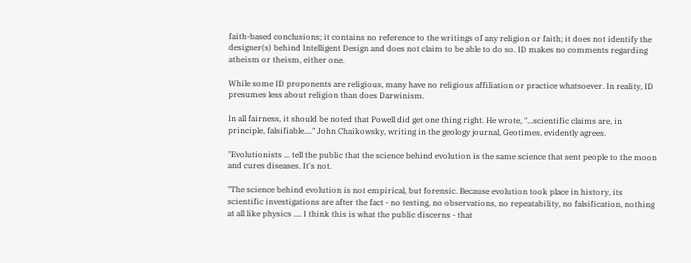faith-based conclusions; it contains no reference to the writings of any religion or faith; it does not identify the designer(s) behind Intelligent Design and does not claim to be able to do so. ID makes no comments regarding atheism or theism, either one.

While some ID proponents are religious, many have no religious affiliation or practice whatsoever. In reality, ID presumes less about religion than does Darwinism.

In all fairness, it should be noted that Powell did get one thing right. He wrote, "...scientific claims are, in principle, falsifiable...." John Chaikowsky, writing in the geology journal, Geotimes, evidently agrees.

"Evolutionists ... tell the public that the science behind evolution is the same science that sent people to the moon and cures diseases. It's not.

"The science behind evolution is not empirical, but forensic. Because evolution took place in history, its scientific investigations are after the fact - no testing, no observations, no repeatability, no falsification, nothing at all like physics .... I think this is what the public discerns - that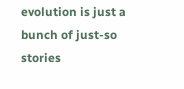evolution is just a bunch of just-so stories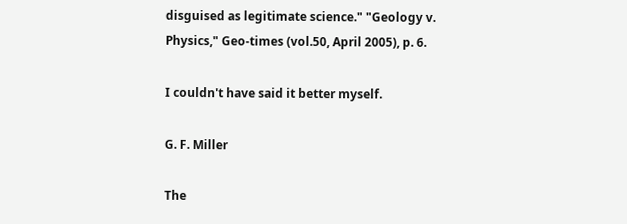disguised as legitimate science." "Geology v. Physics," Geo-times (vol.50, April 2005), p. 6.

I couldn't have said it better myself.

G. F. Miller

The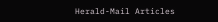Herald-Mail Articles